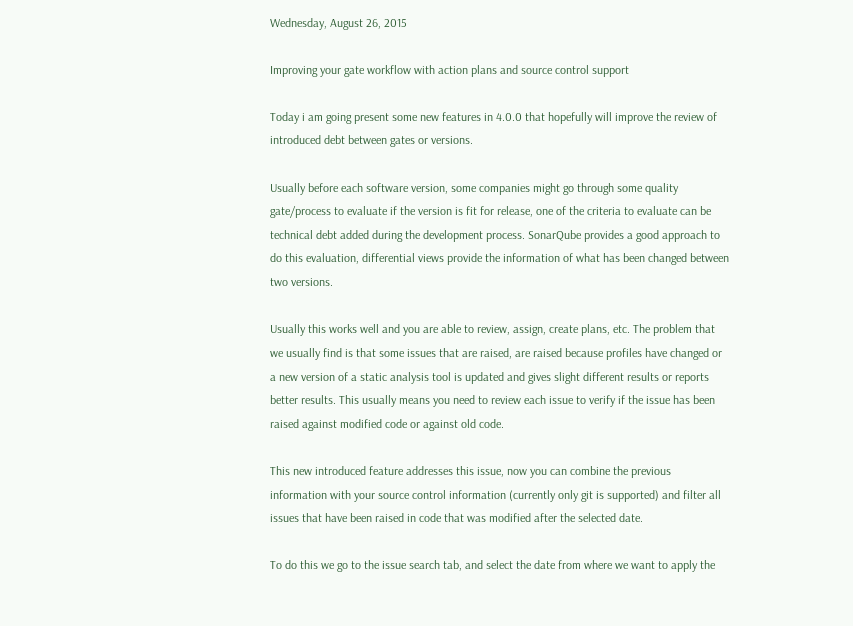Wednesday, August 26, 2015

Improving your gate workflow with action plans and source control support

Today i am going present some new features in 4.0.0 that hopefully will improve the review of introduced debt between gates or versions.

Usually before each software version, some companies might go through some quality gate/process to evaluate if the version is fit for release, one of the criteria to evaluate can be technical debt added during the development process. SonarQube provides a good approach to do this evaluation, differential views provide the information of what has been changed between two versions.

Usually this works well and you are able to review, assign, create plans, etc. The problem that we usually find is that some issues that are raised, are raised because profiles have changed or a new version of a static analysis tool is updated and gives slight different results or reports better results. This usually means you need to review each issue to verify if the issue has been raised against modified code or against old code.

This new introduced feature addresses this issue, now you can combine the previous information with your source control information (currently only git is supported) and filter all issues that have been raised in code that was modified after the selected date.

To do this we go to the issue search tab, and select the date from where we want to apply the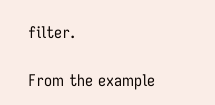filter.

From the example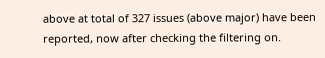above at total of 327 issues (above major) have been reported, now after checking the filtering on.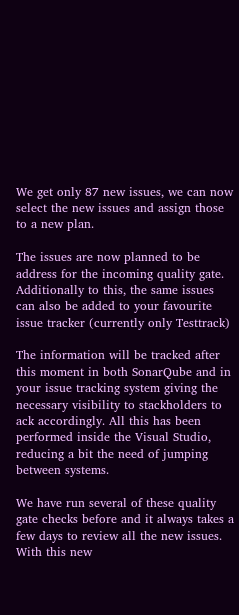We get only 87 new issues, we can now select the new issues and assign those to a new plan.

The issues are now planned to be address for the incoming quality gate. Additionally to this, the same issues can also be added to your favourite issue tracker (currently only Testtrack)

The information will be tracked after this moment in both SonarQube and in your issue tracking system giving the necessary visibility to stackholders to ack accordingly. All this has been performed inside the Visual Studio, reducing a bit the need of jumping between systems.

We have run several of these quality gate checks before and it always takes a few days to review all the new issues. With this new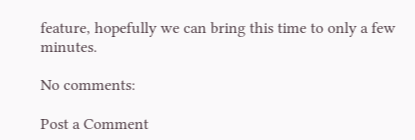feature, hopefully we can bring this time to only a few minutes.

No comments:

Post a Comment